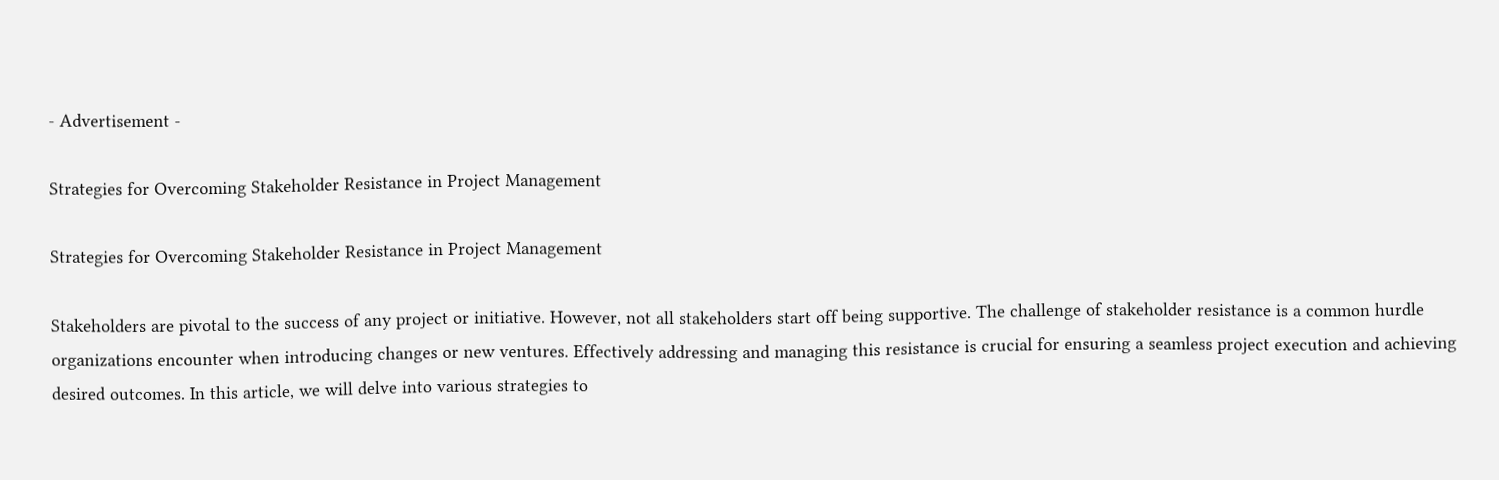- Advertisement -

Strategies for Overcoming Stakeholder Resistance in Project Management

Strategies for Overcoming Stakeholder Resistance in Project Management

Stakeholders are pivotal to the success of any project or initiative. However, not all stakeholders start off being supportive. The challenge of stakeholder resistance is a common hurdle organizations encounter when introducing changes or new ventures. Effectively addressing and managing this resistance is crucial for ensuring a seamless project execution and achieving desired outcomes. In this article, we will delve into various strategies to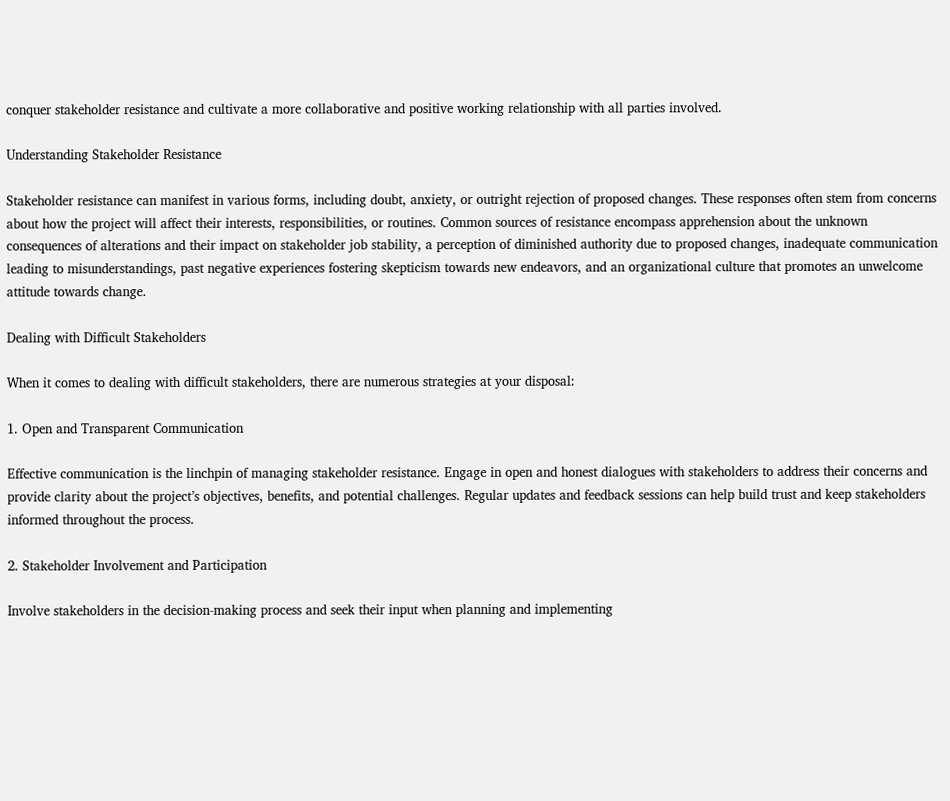conquer stakeholder resistance and cultivate a more collaborative and positive working relationship with all parties involved.

Understanding Stakeholder Resistance

Stakeholder resistance can manifest in various forms, including doubt, anxiety, or outright rejection of proposed changes. These responses often stem from concerns about how the project will affect their interests, responsibilities, or routines. Common sources of resistance encompass apprehension about the unknown consequences of alterations and their impact on stakeholder job stability, a perception of diminished authority due to proposed changes, inadequate communication leading to misunderstandings, past negative experiences fostering skepticism towards new endeavors, and an organizational culture that promotes an unwelcome attitude towards change.

Dealing with Difficult Stakeholders

When it comes to dealing with difficult stakeholders, there are numerous strategies at your disposal:

1. Open and Transparent Communication

Effective communication is the linchpin of managing stakeholder resistance. Engage in open and honest dialogues with stakeholders to address their concerns and provide clarity about the project’s objectives, benefits, and potential challenges. Regular updates and feedback sessions can help build trust and keep stakeholders informed throughout the process.

2. Stakeholder Involvement and Participation

Involve stakeholders in the decision-making process and seek their input when planning and implementing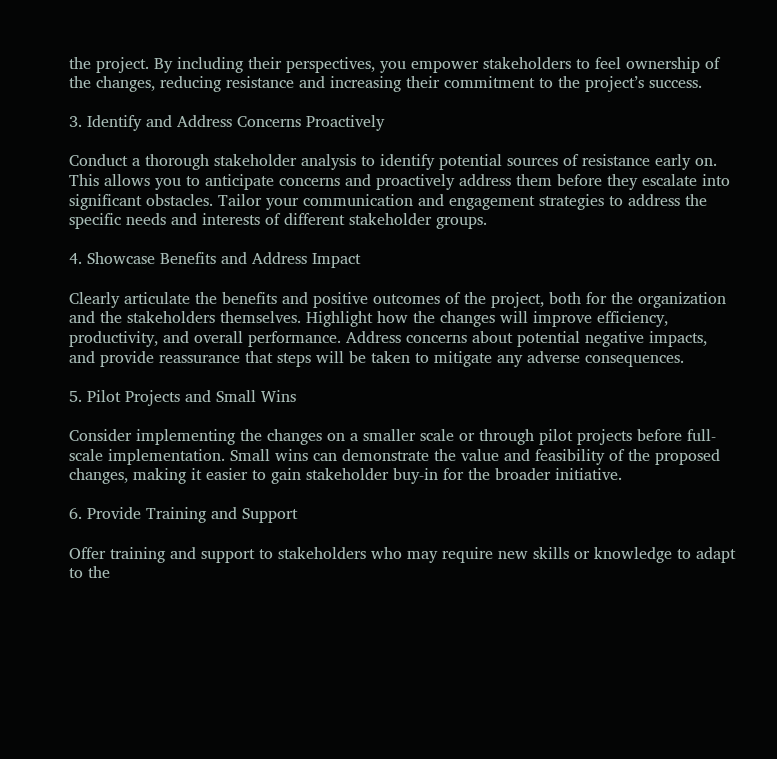the project. By including their perspectives, you empower stakeholders to feel ownership of the changes, reducing resistance and increasing their commitment to the project’s success.

3. Identify and Address Concerns Proactively

Conduct a thorough stakeholder analysis to identify potential sources of resistance early on. This allows you to anticipate concerns and proactively address them before they escalate into significant obstacles. Tailor your communication and engagement strategies to address the specific needs and interests of different stakeholder groups.

4. Showcase Benefits and Address Impact

Clearly articulate the benefits and positive outcomes of the project, both for the organization and the stakeholders themselves. Highlight how the changes will improve efficiency, productivity, and overall performance. Address concerns about potential negative impacts, and provide reassurance that steps will be taken to mitigate any adverse consequences.

5. Pilot Projects and Small Wins

Consider implementing the changes on a smaller scale or through pilot projects before full-scale implementation. Small wins can demonstrate the value and feasibility of the proposed changes, making it easier to gain stakeholder buy-in for the broader initiative.

6. Provide Training and Support

Offer training and support to stakeholders who may require new skills or knowledge to adapt to the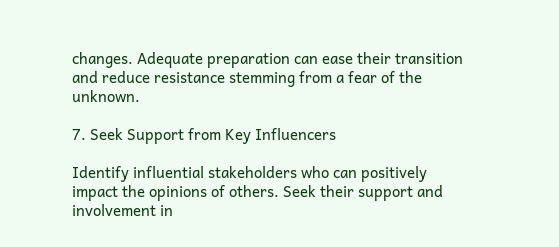changes. Adequate preparation can ease their transition and reduce resistance stemming from a fear of the unknown.

7. Seek Support from Key Influencers

Identify influential stakeholders who can positively impact the opinions of others. Seek their support and involvement in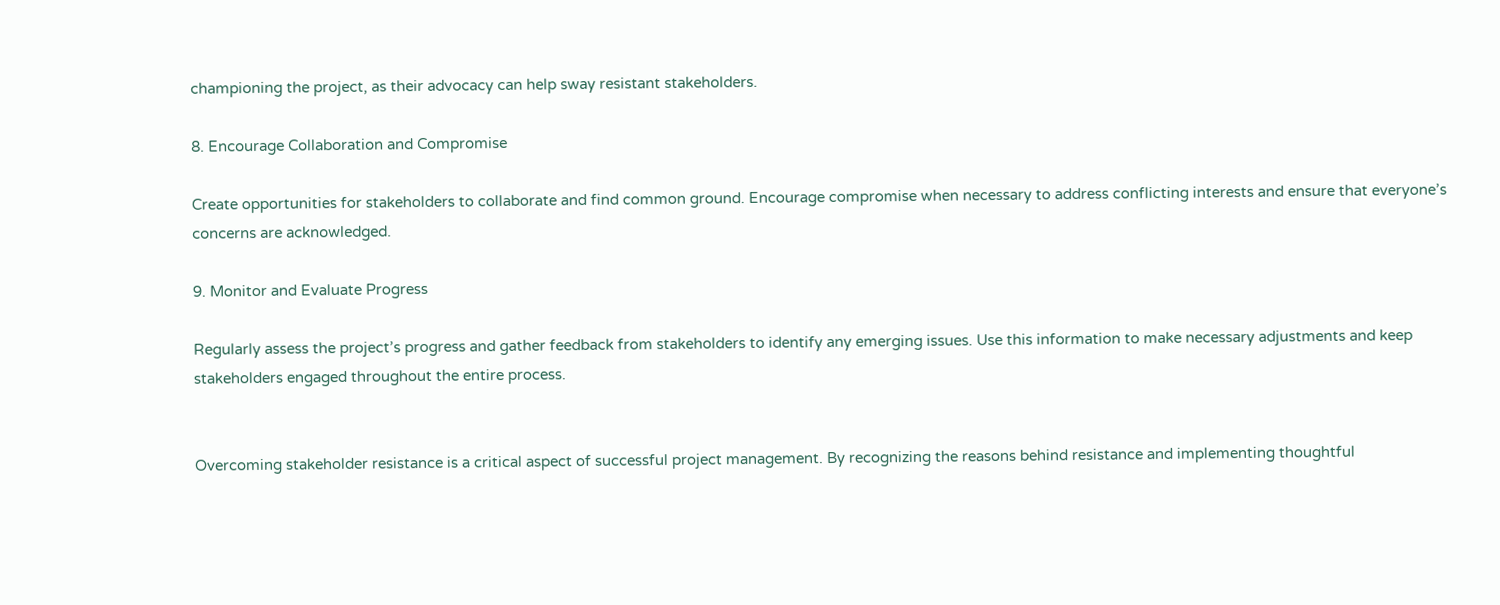championing the project, as their advocacy can help sway resistant stakeholders.

8. Encourage Collaboration and Compromise

Create opportunities for stakeholders to collaborate and find common ground. Encourage compromise when necessary to address conflicting interests and ensure that everyone’s concerns are acknowledged.

9. Monitor and Evaluate Progress

Regularly assess the project’s progress and gather feedback from stakeholders to identify any emerging issues. Use this information to make necessary adjustments and keep stakeholders engaged throughout the entire process.


Overcoming stakeholder resistance is a critical aspect of successful project management. By recognizing the reasons behind resistance and implementing thoughtful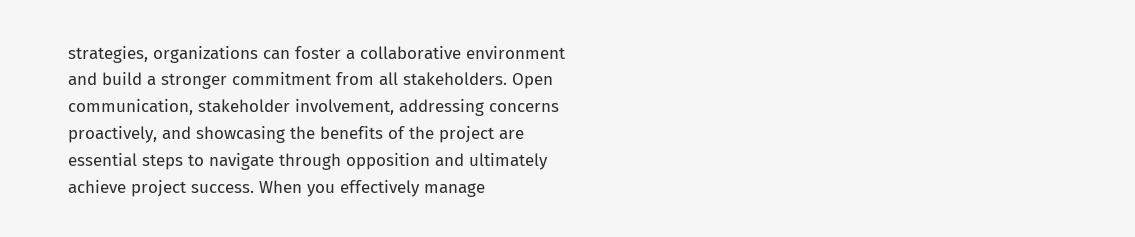strategies, organizations can foster a collaborative environment and build a stronger commitment from all stakeholders. Open communication, stakeholder involvement, addressing concerns proactively, and showcasing the benefits of the project are essential steps to navigate through opposition and ultimately achieve project success. When you effectively manage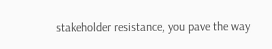stakeholder resistance, you pave the way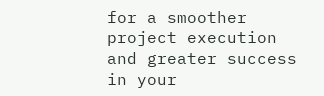for a smoother project execution and greater success in your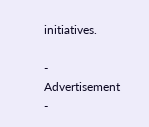initiatives.

- Advertisement -